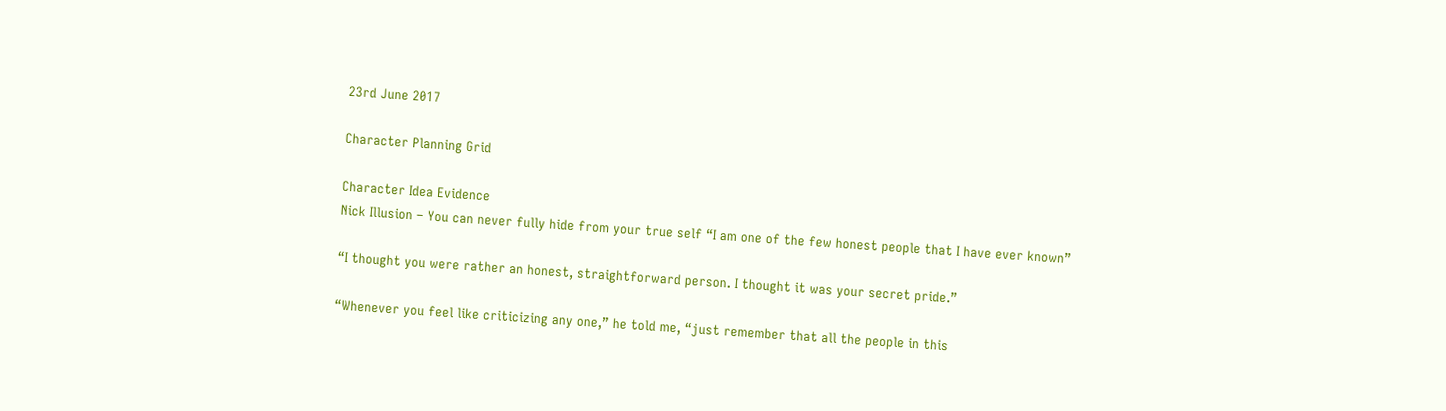23rd June 2017

Character Planning Grid

Character Idea Evidence
Nick Illusion – You can never fully hide from your true self “I am one of the few honest people that I have ever known”

“I thought you were rather an honest, straightforward person. I thought it was your secret pride.”

“Whenever you feel like criticizing any one,” he told me, “just remember that all the people in this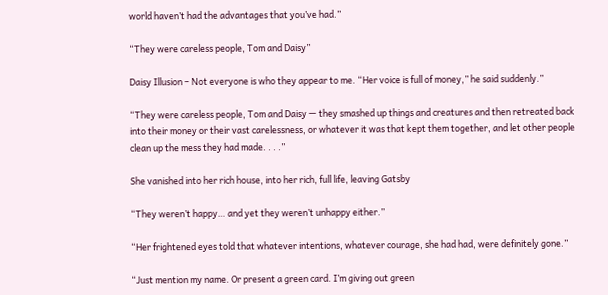world haven’t had the advantages that you’ve had.”

“They were careless people, Tom and Daisy”

Daisy Illusion – Not everyone is who they appear to me. “Her voice is full of money,” he said suddenly.”

“They were careless people, Tom and Daisy — they smashed up things and creatures and then retreated back into their money or their vast carelessness, or whatever it was that kept them together, and let other people clean up the mess they had made. . . .”

She vanished into her rich house, into her rich, full life, leaving Gatsby

“They weren’t happy… and yet they weren’t unhappy either.”

“Her frightened eyes told that whatever intentions, whatever courage, she had had, were definitely gone.”

“Just mention my name. Or present a green card. I’m giving out green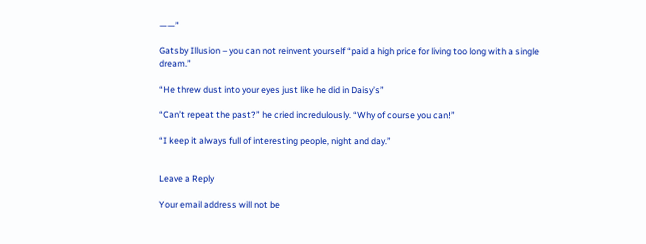——”

Gatsby Illusion – you can not reinvent yourself “paid a high price for living too long with a single dream.”

“He threw dust into your eyes just like he did in Daisy’s”

“Can’t repeat the past?” he cried incredulously. “Why of course you can!”

“I keep it always full of interesting people, night and day.”


Leave a Reply

Your email address will not be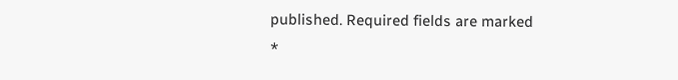published. Required fields are marked *